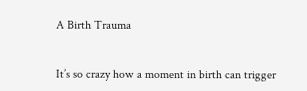A Birth Trauma


It’s so crazy how a moment in birth can trigger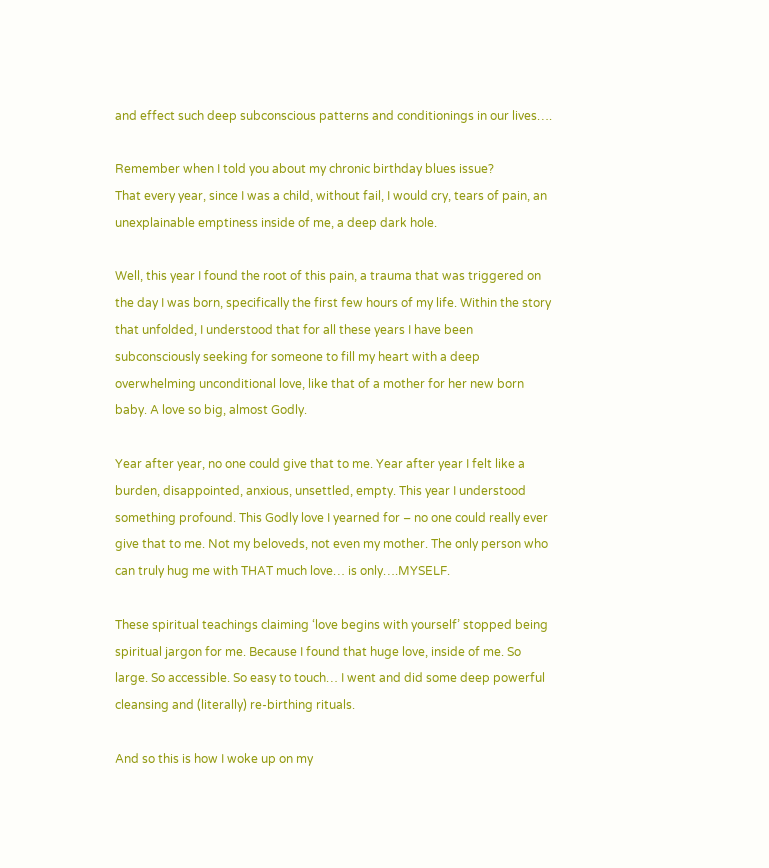and effect such deep subconscious patterns and conditionings in our lives….

Remember when I told you about my chronic birthday blues issue?
That every year, since I was a child, without fail, I would cry, tears of pain, an unexplainable emptiness inside of me, a deep dark hole.

Well, this year I found the root of this pain, a trauma that was triggered on the day I was born, specifically the first few hours of my life. Within the story that unfolded, I understood that for all these years I have been subconsciously seeking for someone to fill my heart with a deep overwhelming unconditional love, like that of a mother for her new born baby. A love so big, almost Godly.

Year after year, no one could give that to me. Year after year I felt like a burden, disappointed, anxious, unsettled, empty. This year I understood something profound. This Godly love I yearned for – no one could really ever give that to me. Not my beloveds, not even my mother. The only person who can truly hug me with THAT much love… is only….MYSELF.

These spiritual teachings claiming ‘love begins with yourself’ stopped being spiritual jargon for me. Because I found that huge love, inside of me. So large. So accessible. So easy to touch… I went and did some deep powerful cleansing and (literally) re-birthing rituals.

And so this is how I woke up on my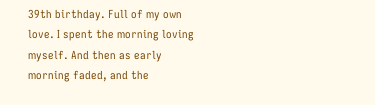39th birthday. Full of my own love. I spent the morning loving myself. And then as early morning faded, and the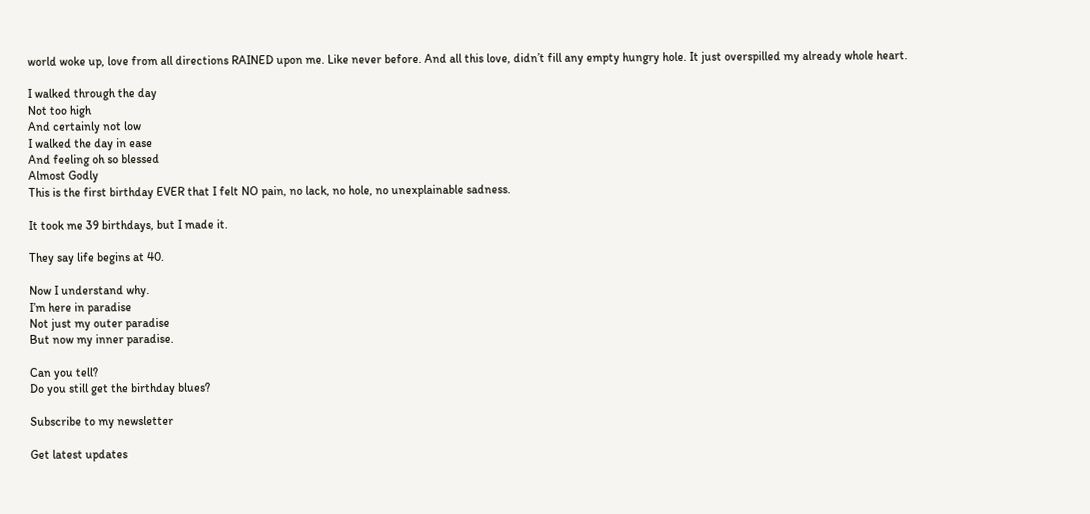world woke up, love from all directions RAINED upon me. Like never before. And all this love, didn’t fill any empty hungry hole. It just overspilled my already whole heart.

I walked through the day
Not too high
And certainly not low
I walked the day in ease
And feeling oh so blessed
Almost Godly
This is the first birthday EVER that I felt NO pain, no lack, no hole, no unexplainable sadness.

It took me 39 birthdays, but I made it.

They say life begins at 40.

Now I understand why.
I’m here in paradise
Not just my outer paradise
But now my inner paradise.

Can you tell?
Do you still get the birthday blues?

Subscribe to my newsletter

Get latest updates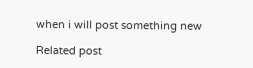when i will post something new

Related post